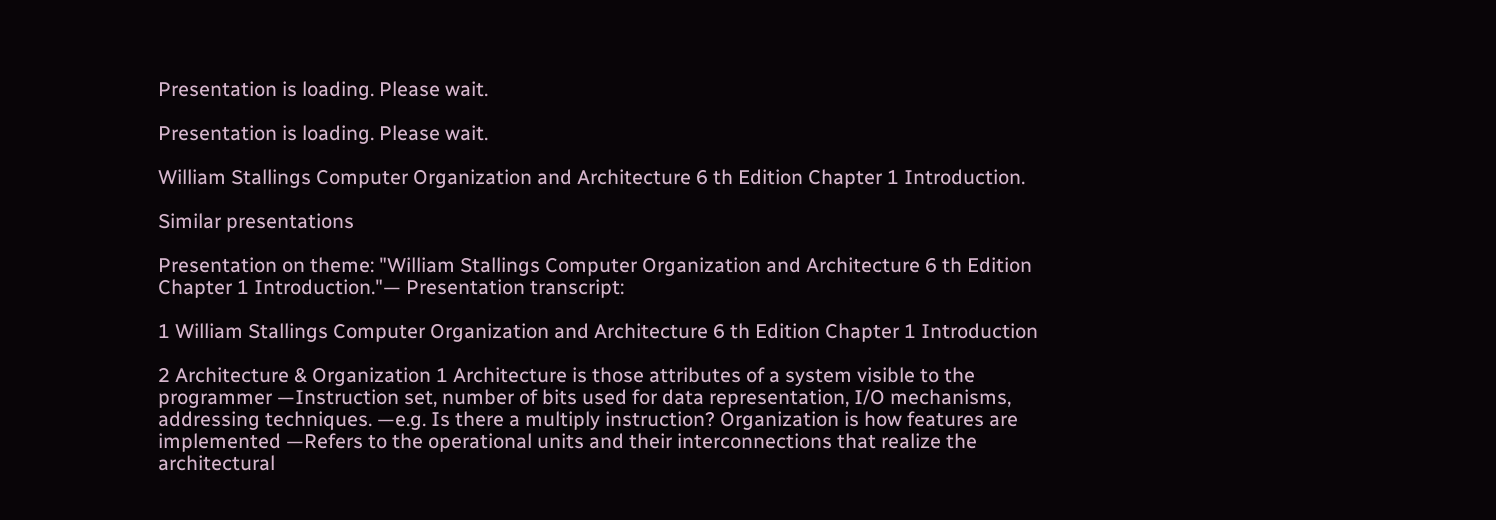Presentation is loading. Please wait.

Presentation is loading. Please wait.

William Stallings Computer Organization and Architecture 6 th Edition Chapter 1 Introduction.

Similar presentations

Presentation on theme: "William Stallings Computer Organization and Architecture 6 th Edition Chapter 1 Introduction."— Presentation transcript:

1 William Stallings Computer Organization and Architecture 6 th Edition Chapter 1 Introduction

2 Architecture & Organization 1 Architecture is those attributes of a system visible to the programmer —Instruction set, number of bits used for data representation, I/O mechanisms, addressing techniques. —e.g. Is there a multiply instruction? Organization is how features are implemented —Refers to the operational units and their interconnections that realize the architectural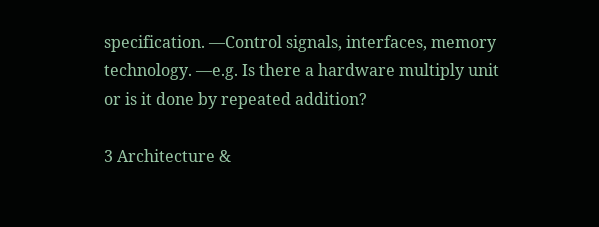specification. —Control signals, interfaces, memory technology. —e.g. Is there a hardware multiply unit or is it done by repeated addition?

3 Architecture &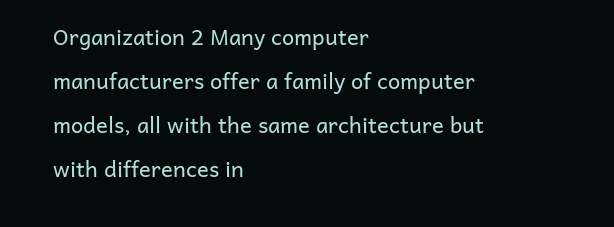Organization 2 Many computer manufacturers offer a family of computer models, all with the same architecture but with differences in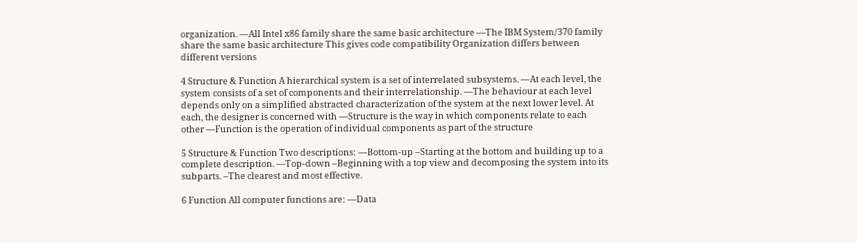organization. —All Intel x86 family share the same basic architecture —The IBM System/370 family share the same basic architecture This gives code compatibility Organization differs between different versions

4 Structure & Function A hierarchical system is a set of interrelated subsystems. —At each level, the system consists of a set of components and their interrelationship. —The behaviour at each level depends only on a simplified abstracted characterization of the system at the next lower level. At each, the designer is concerned with —Structure is the way in which components relate to each other —Function is the operation of individual components as part of the structure

5 Structure & Function Two descriptions: —Bottom-up –Starting at the bottom and building up to a complete description. —Top-down –Beginning with a top view and decomposing the system into its subparts. –The clearest and most effective.

6 Function All computer functions are: —Data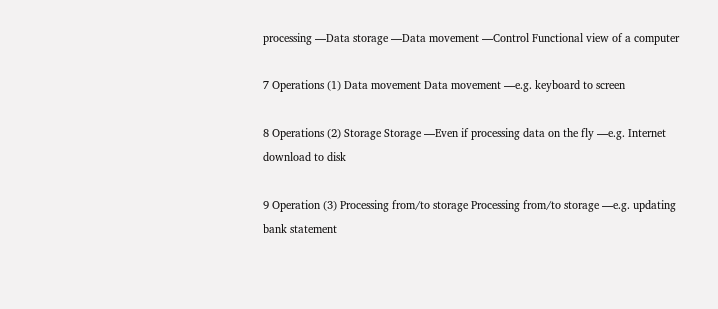processing —Data storage —Data movement —Control Functional view of a computer

7 Operations (1) Data movement Data movement —e.g. keyboard to screen

8 Operations (2) Storage Storage —Even if processing data on the fly —e.g. Internet download to disk

9 Operation (3) Processing from/to storage Processing from/to storage —e.g. updating bank statement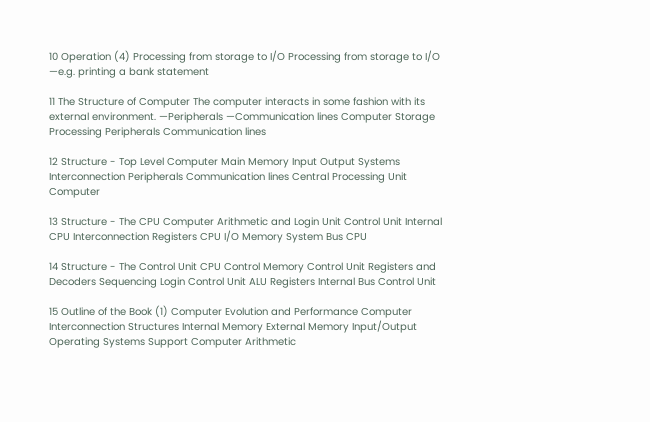10 Operation (4) Processing from storage to I/O Processing from storage to I/O —e.g. printing a bank statement

11 The Structure of Computer The computer interacts in some fashion with its external environment. —Peripherals —Communication lines Computer Storage Processing Peripherals Communication lines

12 Structure - Top Level Computer Main Memory Input Output Systems Interconnection Peripherals Communication lines Central Processing Unit Computer

13 Structure - The CPU Computer Arithmetic and Login Unit Control Unit Internal CPU Interconnection Registers CPU I/O Memory System Bus CPU

14 Structure - The Control Unit CPU Control Memory Control Unit Registers and Decoders Sequencing Login Control Unit ALU Registers Internal Bus Control Unit

15 Outline of the Book (1) Computer Evolution and Performance Computer Interconnection Structures Internal Memory External Memory Input/Output Operating Systems Support Computer Arithmetic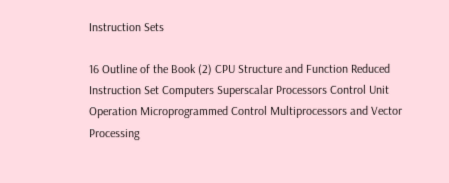Instruction Sets

16 Outline of the Book (2) CPU Structure and Function Reduced Instruction Set Computers Superscalar Processors Control Unit Operation Microprogrammed Control Multiprocessors and Vector Processing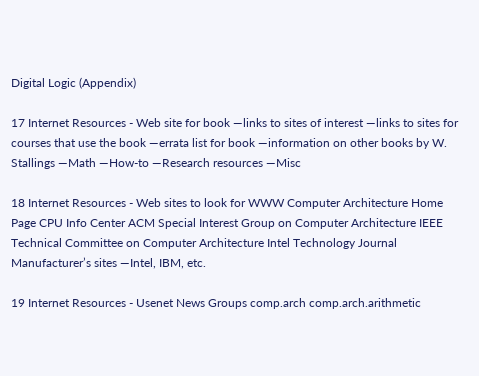Digital Logic (Appendix)

17 Internet Resources - Web site for book —links to sites of interest —links to sites for courses that use the book —errata list for book —information on other books by W. Stallings —Math —How-to —Research resources —Misc

18 Internet Resources - Web sites to look for WWW Computer Architecture Home Page CPU Info Center ACM Special Interest Group on Computer Architecture IEEE Technical Committee on Computer Architecture Intel Technology Journal Manufacturer’s sites —Intel, IBM, etc.

19 Internet Resources - Usenet News Groups comp.arch comp.arch.arithmetic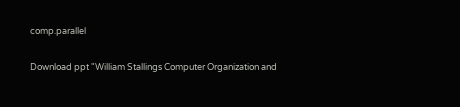comp.parallel

Download ppt "William Stallings Computer Organization and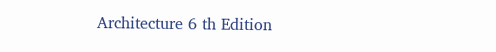Architecture 6 th Edition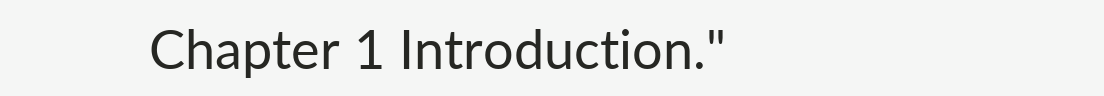Chapter 1 Introduction."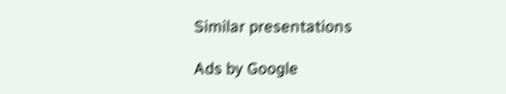Similar presentations

Ads by Google